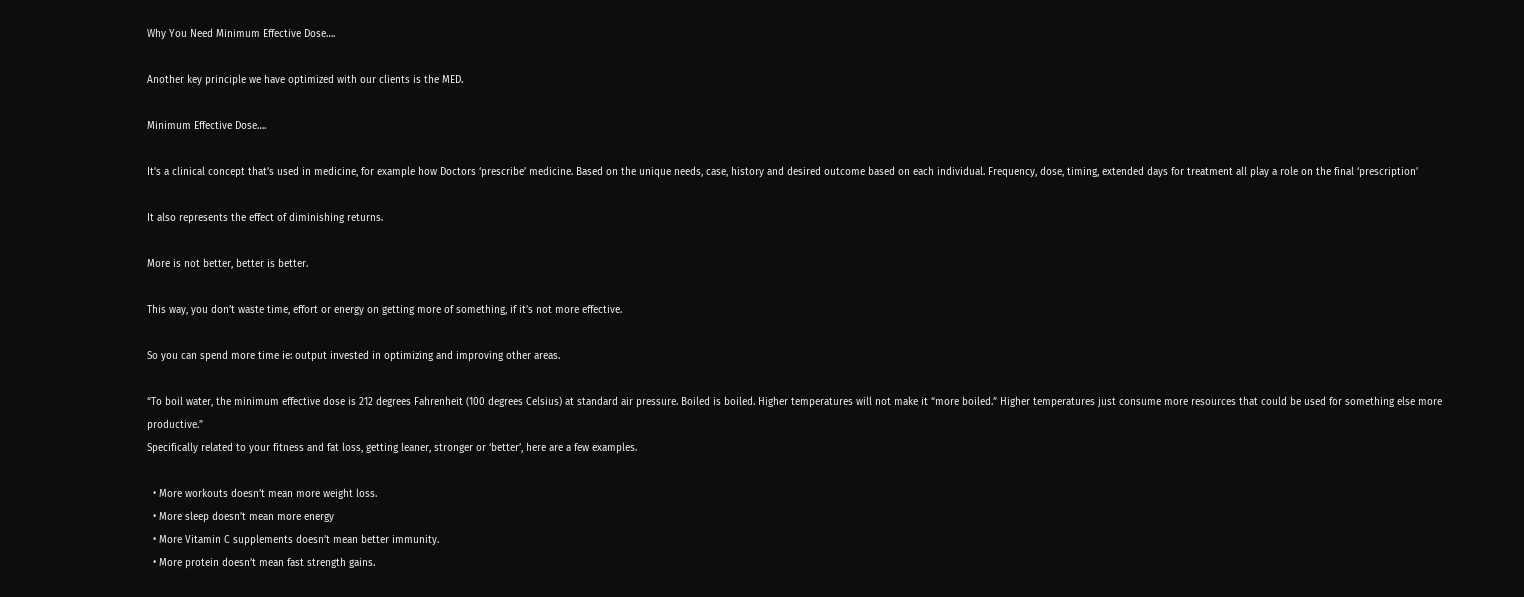Why You Need Minimum Effective Dose….

Another key principle we have optimized with our clients is the MED.

Minimum Effective Dose….

It’s a clinical concept that’s used in medicine, for example how Doctors ‘prescribe’ medicine. Based on the unique needs, case, history and desired outcome based on each individual. Frequency, dose, timing, extended days for treatment all play a role on the final ‘prescription’

It also represents the effect of diminishing returns.

More is not better, better is better.

This way, you don’t waste time, effort or energy on getting more of something, if it’s not more effective.

So you can spend more time ie: output invested in optimizing and improving other areas.

“To boil water, the minimum effective dose is 212 degrees Fahrenheit (100 degrees Celsius) at standard air pressure. Boiled is boiled. Higher temperatures will not make it “more boiled.” Higher temperatures just consume more resources that could be used for something else more productive.”
Specifically related to your fitness and fat loss, getting leaner, stronger or ‘better’, here are a few examples.

  • More workouts doesn’t mean more weight loss.
  • More sleep doesn’t mean more energy
  • More Vitamin C supplements doesn’t mean better immunity.
  • More protein doesn’t mean fast strength gains.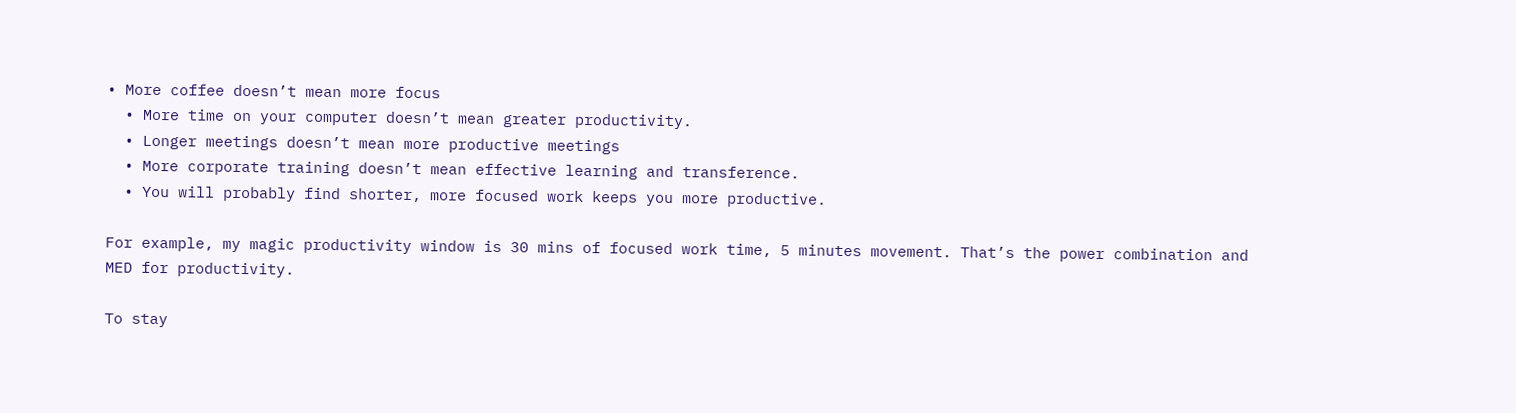• More coffee doesn’t mean more focus
  • More time on your computer doesn’t mean greater productivity.
  • Longer meetings doesn’t mean more productive meetings
  • More corporate training doesn’t mean effective learning and transference.
  • You will probably find shorter, more focused work keeps you more productive.

For example, my magic productivity window is 30 mins of focused work time, 5 minutes movement. That’s the power combination and MED for productivity.

To stay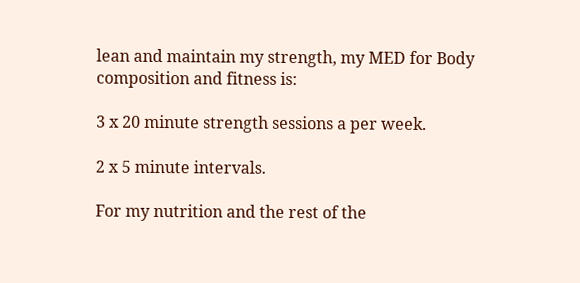lean and maintain my strength, my MED for Body composition and fitness is:

3 x 20 minute strength sessions a per week.

2 x 5 minute intervals.

For my nutrition and the rest of the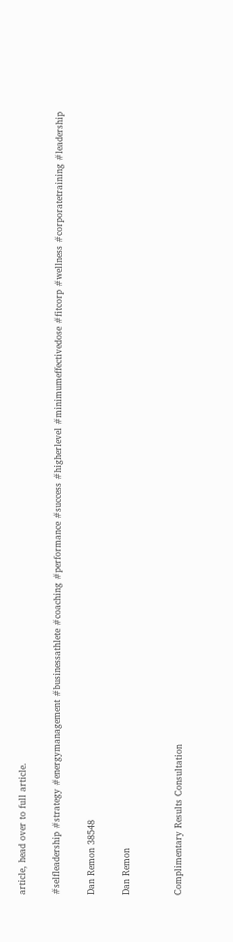article, head over to full article.

#selfleadership #strategy #energymanagement #businessathlete #coaching #performance #success #higherlevel #minimumeffectivedose #fitcorp #wellness #corporatetraining #leadership

Dan Remon 38548

Dan Remon


Complimentary Results Consultation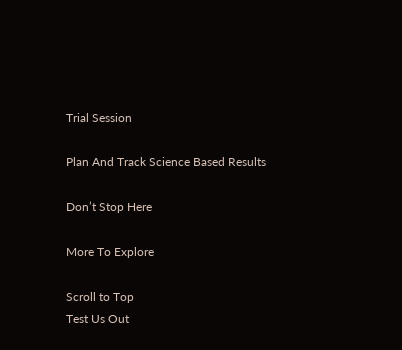Trial Session

Plan And Track Science Based Results

Don’t Stop Here

More To Explore

Scroll to Top
Test Us Out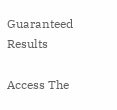Guaranteed Results

Access The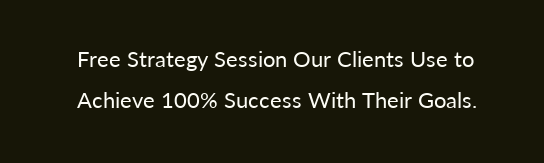Free Strategy Session Our Clients Use to Achieve 100% Success With Their Goals.